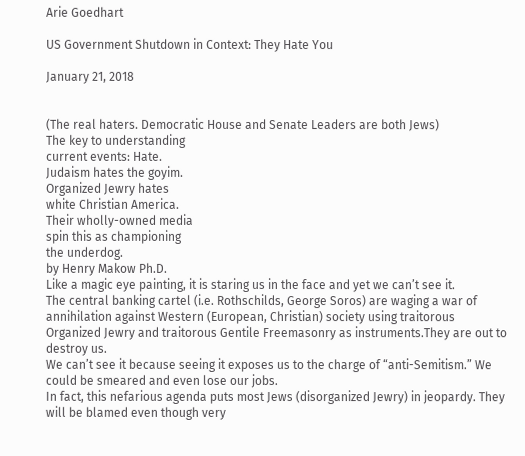Arie Goedhart

US Government Shutdown in Context: They Hate You

January 21, 2018


(The real haters. Democratic House and Senate Leaders are both Jews)
The key to understanding
current events: Hate.
Judaism hates the goyim.
Organized Jewry hates
white Christian America.
Their wholly-owned media
spin this as championing
the underdog.
by Henry Makow Ph.D.
Like a magic eye painting, it is staring us in the face and yet we can’t see it.
The central banking cartel (i.e. Rothschilds, George Soros) are waging a war of annihilation against Western (European, Christian) society using traitorous Organized Jewry and traitorous Gentile Freemasonry as instruments.They are out to destroy us.
We can’t see it because seeing it exposes us to the charge of “anti-Semitism.” We could be smeared and even lose our jobs.
In fact, this nefarious agenda puts most Jews (disorganized Jewry) in jeopardy. They will be blamed even though very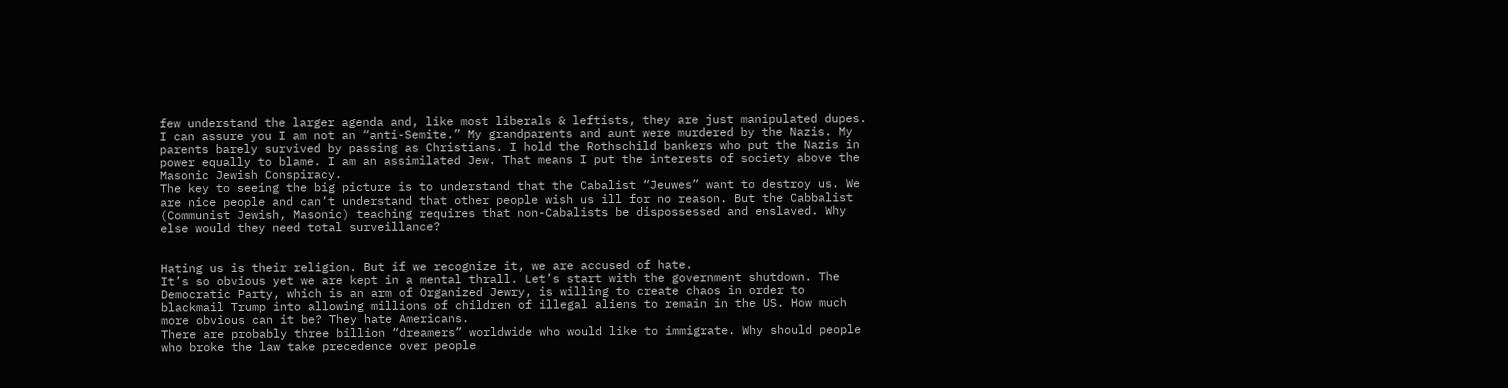few understand the larger agenda and, like most liberals & leftists, they are just manipulated dupes.
I can assure you I am not an “anti-Semite.” My grandparents and aunt were murdered by the Nazis. My parents barely survived by passing as Christians. I hold the Rothschild bankers who put the Nazis in power equally to blame. I am an assimilated Jew. That means I put the interests of society above the Masonic Jewish Conspiracy.
The key to seeing the big picture is to understand that the Cabalist “Jeuwes” want to destroy us. We are nice people and can’t understand that other people wish us ill for no reason. But the Cabbalist (Communist Jewish, Masonic) teaching requires that non-Cabalists be dispossessed and enslaved. Why else would they need total surveillance?


Hating us is their religion. But if we recognize it, we are accused of hate.
It’s so obvious yet we are kept in a mental thrall. Let’s start with the government shutdown. The Democratic Party, which is an arm of Organized Jewry, is willing to create chaos in order to blackmail Trump into allowing millions of children of illegal aliens to remain in the US. How much more obvious can it be? They hate Americans.
There are probably three billion “dreamers” worldwide who would like to immigrate. Why should people who broke the law take precedence over people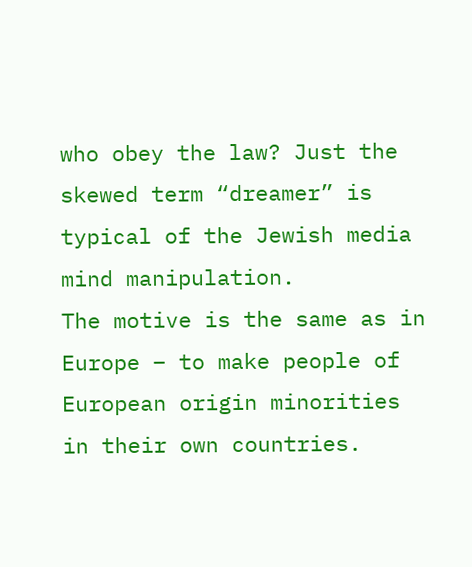who obey the law? Just the skewed term “dreamer” is typical of the Jewish media mind manipulation.
The motive is the same as in Europe – to make people of European origin minorities in their own countries.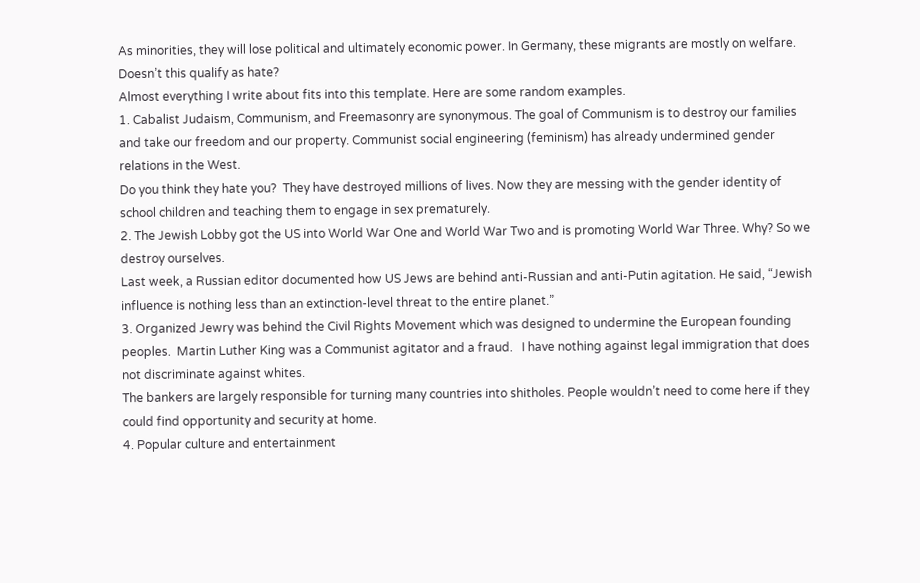As minorities, they will lose political and ultimately economic power. In Germany, these migrants are mostly on welfare. Doesn’t this qualify as hate?
Almost everything I write about fits into this template. Here are some random examples.
1. Cabalist Judaism, Communism, and Freemasonry are synonymous. The goal of Communism is to destroy our families and take our freedom and our property. Communist social engineering (feminism) has already undermined gender relations in the West.
Do you think they hate you?  They have destroyed millions of lives. Now they are messing with the gender identity of school children and teaching them to engage in sex prematurely.
2. The Jewish Lobby got the US into World War One and World War Two and is promoting World War Three. Why? So we destroy ourselves.
Last week, a Russian editor documented how US Jews are behind anti-Russian and anti-Putin agitation. He said, “Jewish influence is nothing less than an extinction-level threat to the entire planet.”
3. Organized Jewry was behind the Civil Rights Movement which was designed to undermine the European founding peoples.  Martin Luther King was a Communist agitator and a fraud.   I have nothing against legal immigration that does not discriminate against whites.
The bankers are largely responsible for turning many countries into shitholes. People wouldn’t need to come here if they could find opportunity and security at home.
4. Popular culture and entertainment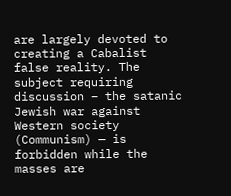are largely devoted to creating a Cabalist false reality. The subject requiring discussion – the satanic Jewish war against Western society (Communism) — is forbidden while the masses are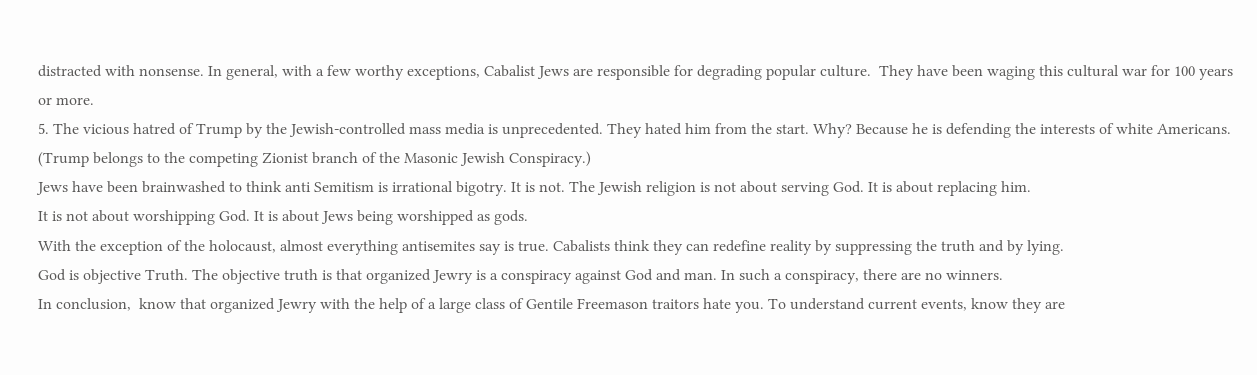distracted with nonsense. In general, with a few worthy exceptions, Cabalist Jews are responsible for degrading popular culture.  They have been waging this cultural war for 100 years or more.
5. The vicious hatred of Trump by the Jewish-controlled mass media is unprecedented. They hated him from the start. Why? Because he is defending the interests of white Americans. (Trump belongs to the competing Zionist branch of the Masonic Jewish Conspiracy.)
Jews have been brainwashed to think anti Semitism is irrational bigotry. It is not. The Jewish religion is not about serving God. It is about replacing him.
It is not about worshipping God. It is about Jews being worshipped as gods.
With the exception of the holocaust, almost everything antisemites say is true. Cabalists think they can redefine reality by suppressing the truth and by lying.
God is objective Truth. The objective truth is that organized Jewry is a conspiracy against God and man. In such a conspiracy, there are no winners.
In conclusion,  know that organized Jewry with the help of a large class of Gentile Freemason traitors hate you. To understand current events, know they are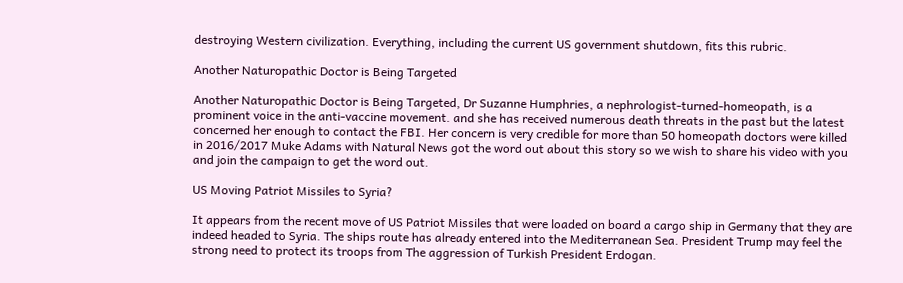destroying Western civilization. Everything, including the current US government shutdown, fits this rubric.

Another Naturopathic Doctor is Being Targeted

Another Naturopathic Doctor is Being Targeted, Dr Suzanne Humphries, a nephrologist-turned-homeopath, is a prominent voice in the anti-vaccine movement. and she has received numerous death threats in the past but the latest concerned her enough to contact the FBI. Her concern is very credible for more than 50 homeopath doctors were killed in 2016/2017 Muke Adams with Natural News got the word out about this story so we wish to share his video with you and join the campaign to get the word out.

US Moving Patriot Missiles to Syria?

It appears from the recent move of US Patriot Missiles that were loaded on board a cargo ship in Germany that they are indeed headed to Syria. The ships route has already entered into the Mediterranean Sea. President Trump may feel the strong need to protect its troops from The aggression of Turkish President Erdogan.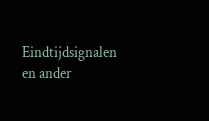Eindtijdsignalen en ander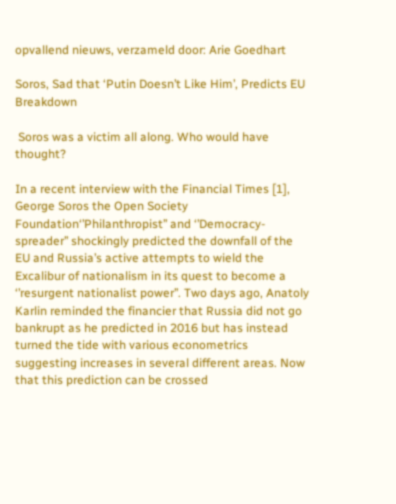opvallend nieuws, verzameld door: Arie Goedhart

Soros, Sad that ‘Putin Doesn’t Like Him’, Predicts EU Breakdown

 Soros was a victim all along. Who would have thought?

In a recent interview with the Financial Times [1], George Soros the Open Society Foundation‘’Philanthropist’’ and ‘’Democracy-spreader’’ shockingly predicted the downfall of the EU and Russia’s active attempts to wield the Excalibur of nationalism in its quest to become a ‘’resurgent nationalist power’’. Two days ago, Anatoly Karlin reminded the financier that Russia did not go bankrupt as he predicted in 2016 but has instead turned the tide with various econometrics suggesting increases in several different areas. Now that this prediction can be crossed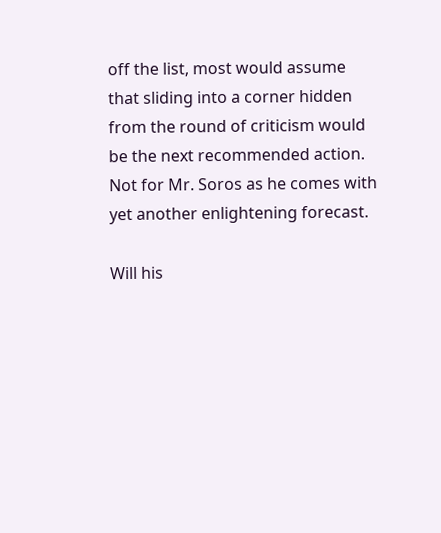off the list, most would assume that sliding into a corner hidden from the round of criticism would be the next recommended action. Not for Mr. Soros as he comes with yet another enlightening forecast.

Will his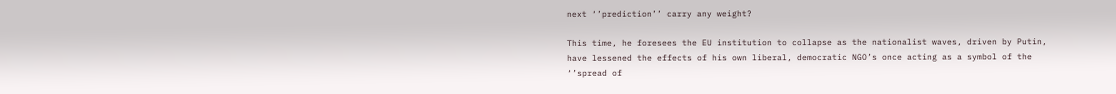next ‘’prediction’’ carry any weight?

This time, he foresees the EU institution to collapse as the nationalist waves, driven by Putin, have lessened the effects of his own liberal, democratic NGO’s once acting as a symbol of the ‘’spread of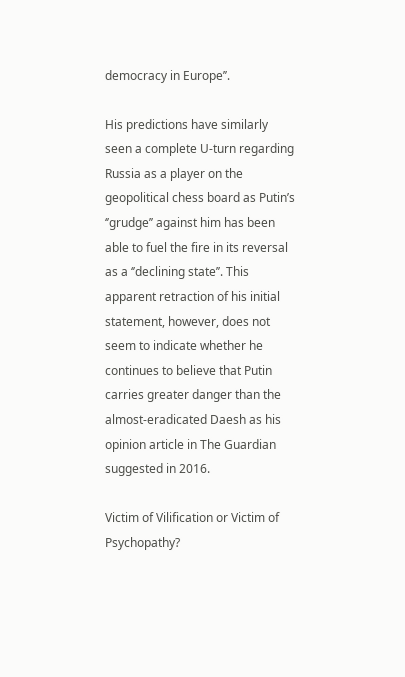democracy in Europe’’.

His predictions have similarly seen a complete U-turn regarding Russia as a player on the geopolitical chess board as Putin’s ‘’grudge’’ against him has been able to fuel the fire in its reversal as a ‘’declining state’’. This apparent retraction of his initial statement, however, does not seem to indicate whether he continues to believe that Putin carries greater danger than the almost-eradicated Daesh as his opinion article in The Guardian suggested in 2016.

Victim of Vilification or Victim of Psychopathy?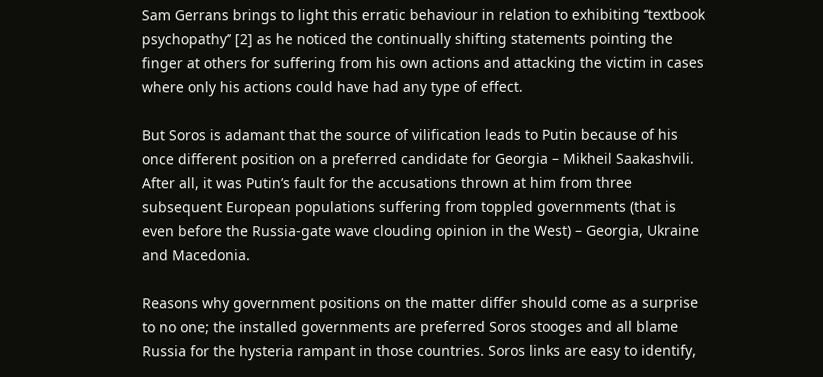Sam Gerrans brings to light this erratic behaviour in relation to exhibiting ‘’textbook psychopathy’’ [2] as he noticed the continually shifting statements pointing the finger at others for suffering from his own actions and attacking the victim in cases where only his actions could have had any type of effect.

But Soros is adamant that the source of vilification leads to Putin because of his once different position on a preferred candidate for Georgia – Mikheil Saakashvili. After all, it was Putin’s fault for the accusations thrown at him from three subsequent European populations suffering from toppled governments (that is even before the Russia-gate wave clouding opinion in the West) – Georgia, Ukraine and Macedonia.

Reasons why government positions on the matter differ should come as a surprise to no one; the installed governments are preferred Soros stooges and all blame Russia for the hysteria rampant in those countries. Soros links are easy to identify,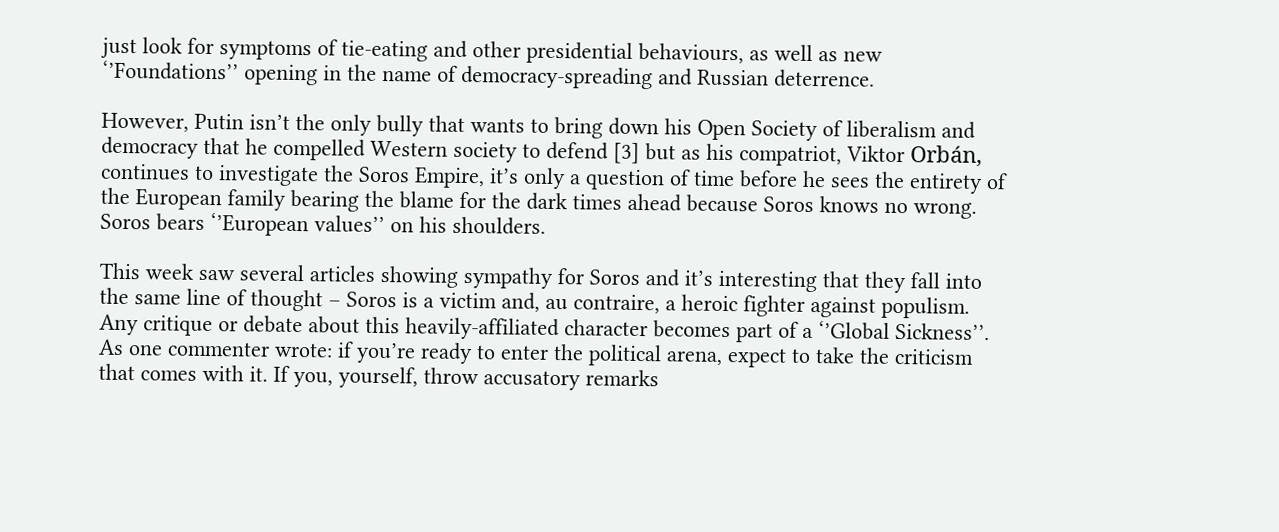just look for symptoms of tie-eating and other presidential behaviours, as well as new ‘’Foundations’’ opening in the name of democracy-spreading and Russian deterrence.

However, Putin isn’t the only bully that wants to bring down his Open Society of liberalism and democracy that he compelled Western society to defend [3] but as his compatriot, Viktor Orbán, continues to investigate the Soros Empire, it’s only a question of time before he sees the entirety of the European family bearing the blame for the dark times ahead because Soros knows no wrong. Soros bears ‘’European values’’ on his shoulders.

This week saw several articles showing sympathy for Soros and it’s interesting that they fall into the same line of thought – Soros is a victim and, au contraire, a heroic fighter against populism. Any critique or debate about this heavily-affiliated character becomes part of a ‘’Global Sickness’’. As one commenter wrote: if you’re ready to enter the political arena, expect to take the criticism that comes with it. If you, yourself, throw accusatory remarks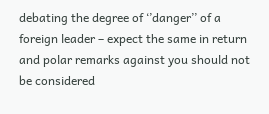debating the degree of ‘’danger’’ of a foreign leader – expect the same in return and polar remarks against you should not be considered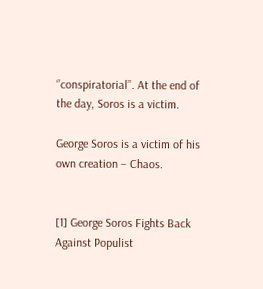‘’conspiratorial’’. At the end of the day, Soros is a victim.

George Soros is a victim of his own creation – Chaos.


[1] George Soros Fights Back Against Populist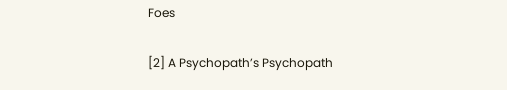Foes

[2] A Psychopath’s Psychopath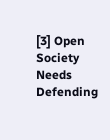[3] Open Society Needs Defending